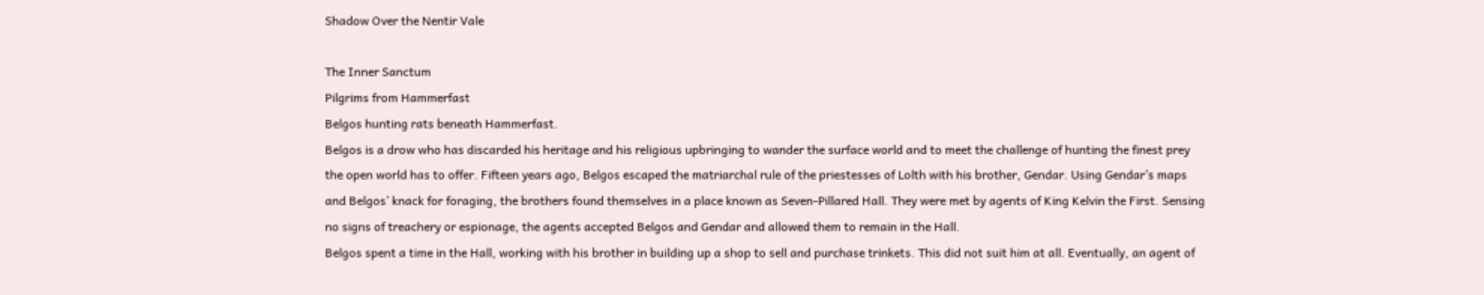Shadow Over the Nentir Vale

The Inner Sanctum
Pilgrims from Hammerfast
Belgos hunting rats beneath Hammerfast.
Belgos is a drow who has discarded his heritage and his religious upbringing to wander the surface world and to meet the challenge of hunting the finest prey the open world has to offer. Fifteen years ago, Belgos escaped the matriarchal rule of the priestesses of Lolth with his brother, Gendar. Using Gendar’s maps and Belgos’ knack for foraging, the brothers found themselves in a place known as Seven-Pillared Hall. They were met by agents of King Kelvin the First. Sensing no signs of treachery or espionage, the agents accepted Belgos and Gendar and allowed them to remain in the Hall.
Belgos spent a time in the Hall, working with his brother in building up a shop to sell and purchase trinkets. This did not suit him at all. Eventually, an agent of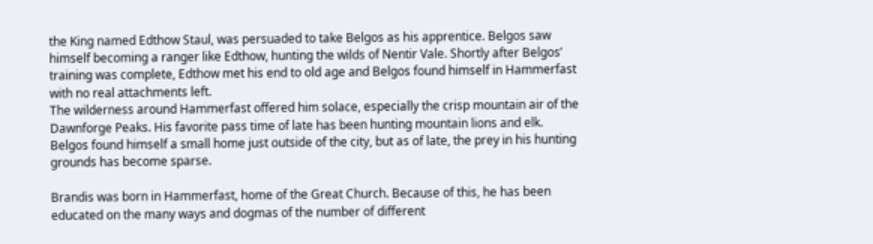the King named Edthow Staul, was persuaded to take Belgos as his apprentice. Belgos saw himself becoming a ranger like Edthow, hunting the wilds of Nentir Vale. Shortly after Belgos’ training was complete, Edthow met his end to old age and Belgos found himself in Hammerfast with no real attachments left.
The wilderness around Hammerfast offered him solace, especially the crisp mountain air of the Dawnforge Peaks. His favorite pass time of late has been hunting mountain lions and elk. Belgos found himself a small home just outside of the city, but as of late, the prey in his hunting grounds has become sparse.

Brandis was born in Hammerfast, home of the Great Church. Because of this, he has been educated on the many ways and dogmas of the number of different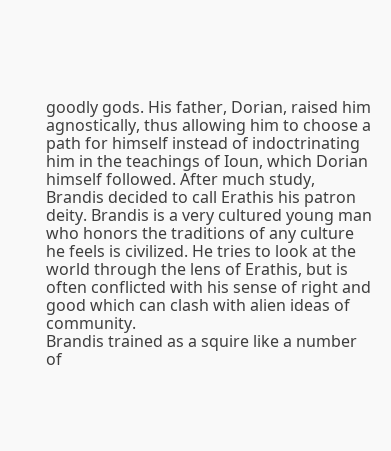goodly gods. His father, Dorian, raised him agnostically, thus allowing him to choose a path for himself instead of indoctrinating him in the teachings of Ioun, which Dorian himself followed. After much study, Brandis decided to call Erathis his patron deity. Brandis is a very cultured young man who honors the traditions of any culture he feels is civilized. He tries to look at the world through the lens of Erathis, but is often conflicted with his sense of right and good which can clash with alien ideas of community.
Brandis trained as a squire like a number of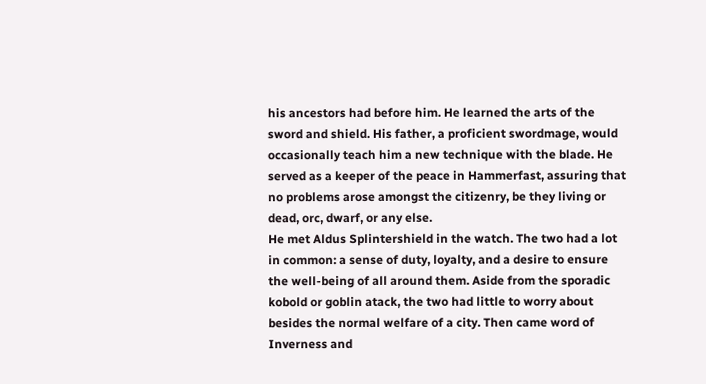his ancestors had before him. He learned the arts of the sword and shield. His father, a proficient swordmage, would occasionally teach him a new technique with the blade. He served as a keeper of the peace in Hammerfast, assuring that no problems arose amongst the citizenry, be they living or dead, orc, dwarf, or any else.
He met Aldus Splintershield in the watch. The two had a lot in common: a sense of duty, loyalty, and a desire to ensure the well-being of all around them. Aside from the sporadic kobold or goblin atack, the two had little to worry about besides the normal welfare of a city. Then came word of Inverness and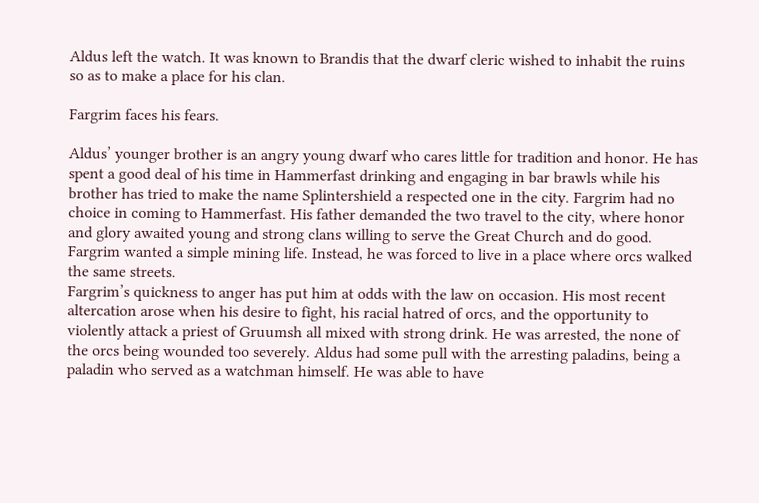Aldus left the watch. It was known to Brandis that the dwarf cleric wished to inhabit the ruins so as to make a place for his clan.

Fargrim faces his fears.

Aldus’ younger brother is an angry young dwarf who cares little for tradition and honor. He has spent a good deal of his time in Hammerfast drinking and engaging in bar brawls while his brother has tried to make the name Splintershield a respected one in the city. Fargrim had no choice in coming to Hammerfast. His father demanded the two travel to the city, where honor and glory awaited young and strong clans willing to serve the Great Church and do good. Fargrim wanted a simple mining life. Instead, he was forced to live in a place where orcs walked the same streets.
Fargrim’s quickness to anger has put him at odds with the law on occasion. His most recent altercation arose when his desire to fight, his racial hatred of orcs, and the opportunity to violently attack a priest of Gruumsh all mixed with strong drink. He was arrested, the none of the orcs being wounded too severely. Aldus had some pull with the arresting paladins, being a paladin who served as a watchman himself. He was able to have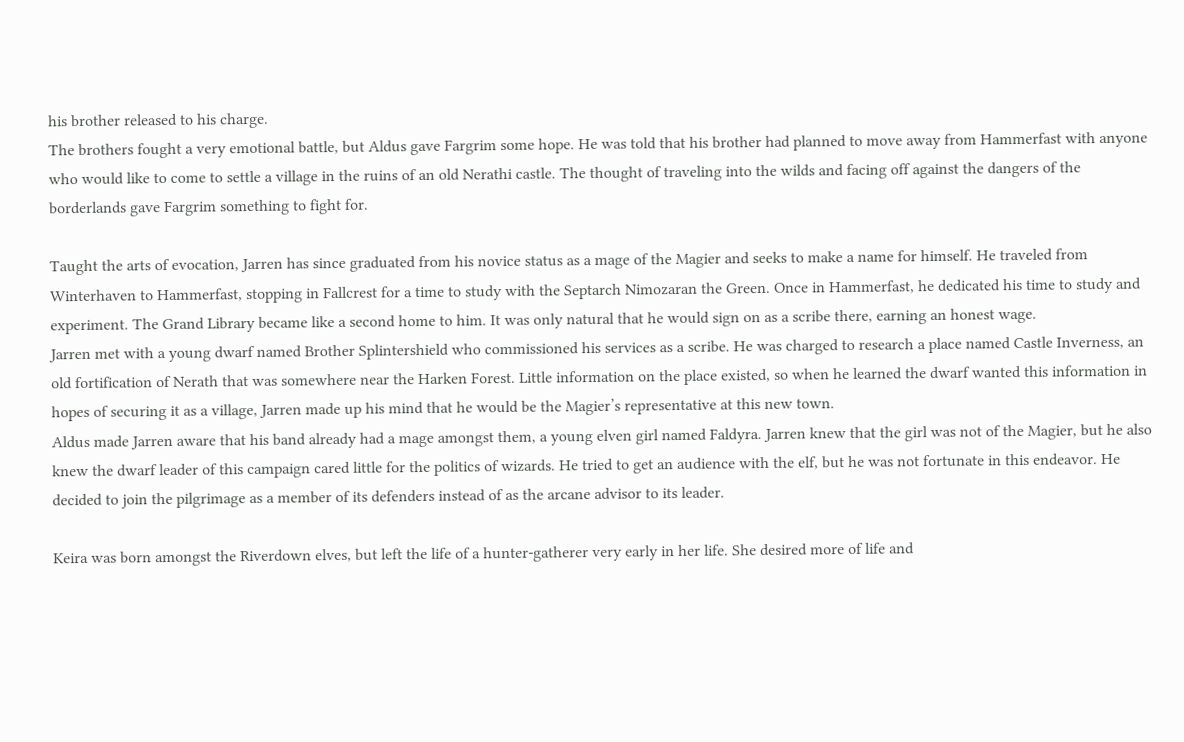his brother released to his charge.
The brothers fought a very emotional battle, but Aldus gave Fargrim some hope. He was told that his brother had planned to move away from Hammerfast with anyone who would like to come to settle a village in the ruins of an old Nerathi castle. The thought of traveling into the wilds and facing off against the dangers of the borderlands gave Fargrim something to fight for.

Taught the arts of evocation, Jarren has since graduated from his novice status as a mage of the Magier and seeks to make a name for himself. He traveled from Winterhaven to Hammerfast, stopping in Fallcrest for a time to study with the Septarch Nimozaran the Green. Once in Hammerfast, he dedicated his time to study and experiment. The Grand Library became like a second home to him. It was only natural that he would sign on as a scribe there, earning an honest wage.
Jarren met with a young dwarf named Brother Splintershield who commissioned his services as a scribe. He was charged to research a place named Castle Inverness, an old fortification of Nerath that was somewhere near the Harken Forest. Little information on the place existed, so when he learned the dwarf wanted this information in hopes of securing it as a village, Jarren made up his mind that he would be the Magier’s representative at this new town.
Aldus made Jarren aware that his band already had a mage amongst them, a young elven girl named Faldyra. Jarren knew that the girl was not of the Magier, but he also knew the dwarf leader of this campaign cared little for the politics of wizards. He tried to get an audience with the elf, but he was not fortunate in this endeavor. He decided to join the pilgrimage as a member of its defenders instead of as the arcane advisor to its leader.

Keira was born amongst the Riverdown elves, but left the life of a hunter-gatherer very early in her life. She desired more of life and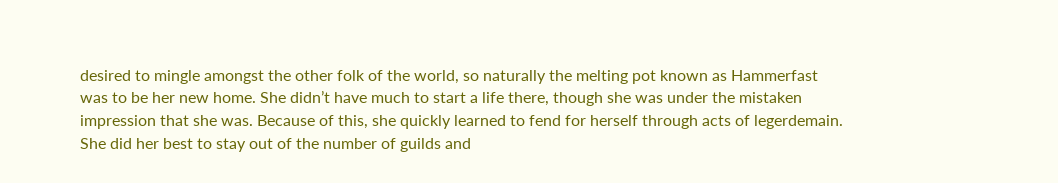desired to mingle amongst the other folk of the world, so naturally the melting pot known as Hammerfast was to be her new home. She didn’t have much to start a life there, though she was under the mistaken impression that she was. Because of this, she quickly learned to fend for herself through acts of legerdemain.
She did her best to stay out of the number of guilds and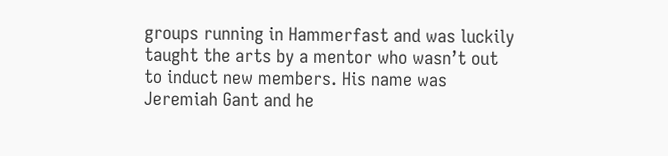groups running in Hammerfast and was luckily taught the arts by a mentor who wasn’t out to induct new members. His name was Jeremiah Gant and he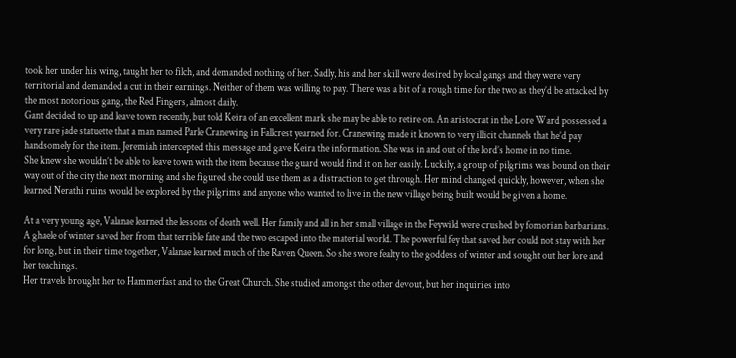took her under his wing, taught her to filch, and demanded nothing of her. Sadly, his and her skill were desired by local gangs and they were very territorial and demanded a cut in their earnings. Neither of them was willing to pay. There was a bit of a rough time for the two as they’d be attacked by the most notorious gang, the Red Fingers, almost daily.
Gant decided to up and leave town recently, but told Keira of an excellent mark she may be able to retire on. An aristocrat in the Lore Ward possessed a very rare jade statuette that a man named Parle Cranewing in Fallcrest yearned for. Cranewing made it known to very illicit channels that he’d pay handsomely for the item. Jeremiah intercepted this message and gave Keira the information. She was in and out of the lord’s home in no time.
She knew she wouldn’t be able to leave town with the item because the guard would find it on her easily. Luckily, a group of pilgrims was bound on their way out of the city the next morning and she figured she could use them as a distraction to get through. Her mind changed quickly, however, when she learned Nerathi ruins would be explored by the pilgrims and anyone who wanted to live in the new village being built would be given a home.

At a very young age, Valanae learned the lessons of death well. Her family and all in her small village in the Feywild were crushed by fomorian barbarians. A ghaele of winter saved her from that terrible fate and the two escaped into the material world. The powerful fey that saved her could not stay with her for long, but in their time together, Valanae learned much of the Raven Queen. So she swore fealty to the goddess of winter and sought out her lore and her teachings.
Her travels brought her to Hammerfast and to the Great Church. She studied amongst the other devout, but her inquiries into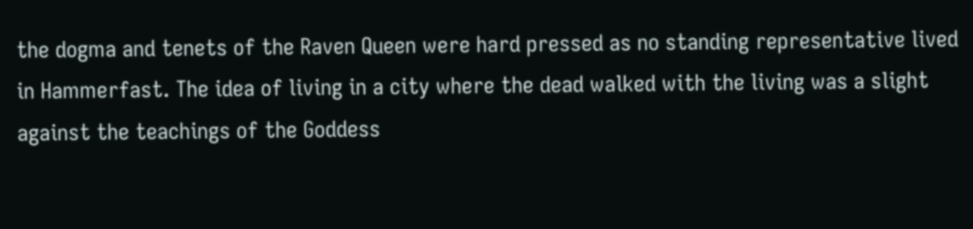the dogma and tenets of the Raven Queen were hard pressed as no standing representative lived in Hammerfast. The idea of living in a city where the dead walked with the living was a slight against the teachings of the Goddess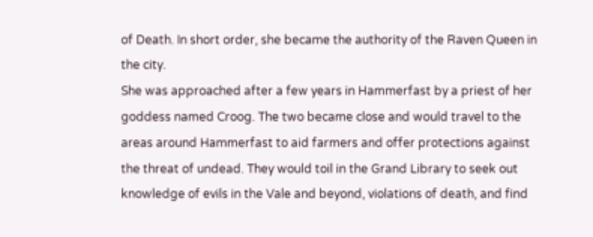of Death. In short order, she became the authority of the Raven Queen in the city.
She was approached after a few years in Hammerfast by a priest of her goddess named Croog. The two became close and would travel to the areas around Hammerfast to aid farmers and offer protections against the threat of undead. They would toil in the Grand Library to seek out knowledge of evils in the Vale and beyond, violations of death, and find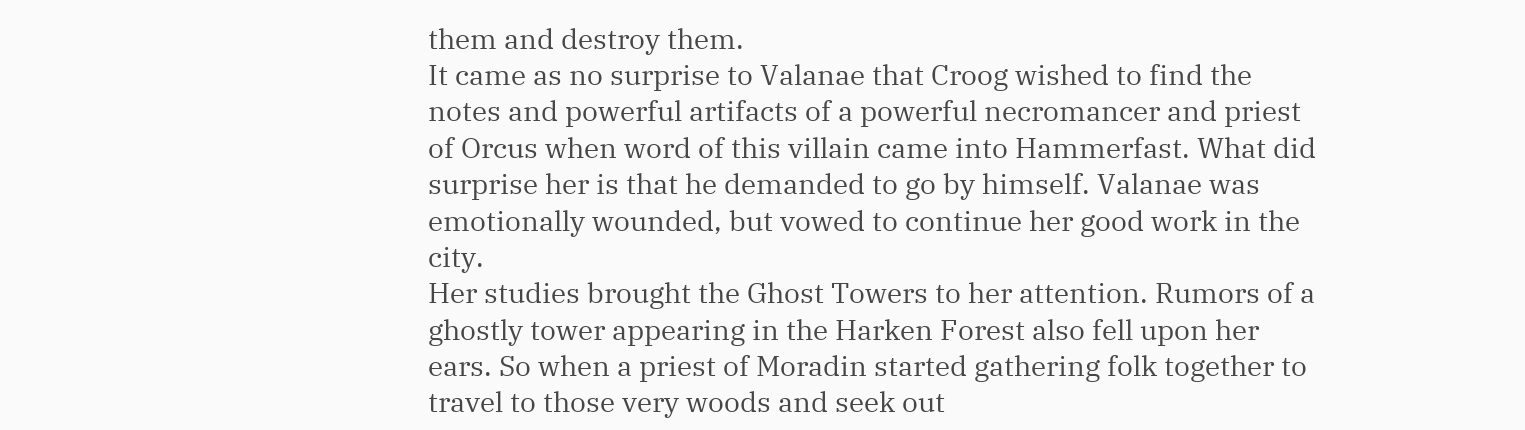them and destroy them.
It came as no surprise to Valanae that Croog wished to find the notes and powerful artifacts of a powerful necromancer and priest of Orcus when word of this villain came into Hammerfast. What did surprise her is that he demanded to go by himself. Valanae was emotionally wounded, but vowed to continue her good work in the city.
Her studies brought the Ghost Towers to her attention. Rumors of a ghostly tower appearing in the Harken Forest also fell upon her ears. So when a priest of Moradin started gathering folk together to travel to those very woods and seek out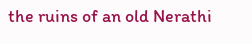the ruins of an old Nerathi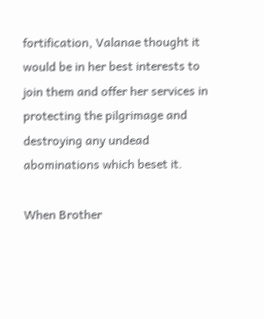fortification, Valanae thought it would be in her best interests to join them and offer her services in protecting the pilgrimage and destroying any undead abominations which beset it.

When Brother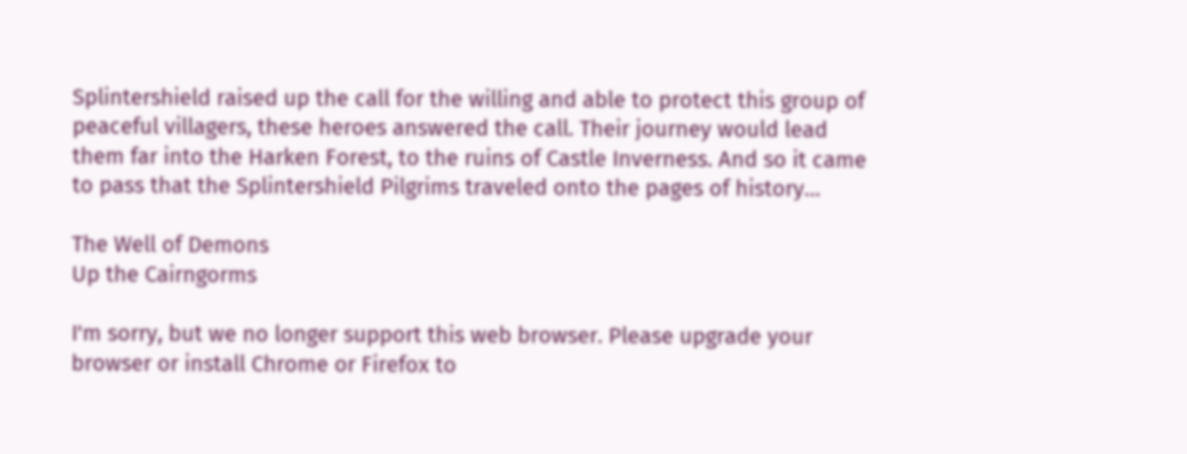Splintershield raised up the call for the willing and able to protect this group of peaceful villagers, these heroes answered the call. Their journey would lead them far into the Harken Forest, to the ruins of Castle Inverness. And so it came to pass that the Splintershield Pilgrims traveled onto the pages of history…

The Well of Demons
Up the Cairngorms

I'm sorry, but we no longer support this web browser. Please upgrade your browser or install Chrome or Firefox to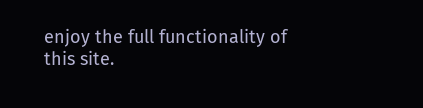enjoy the full functionality of this site.